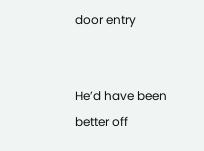door entry


He’d have been better off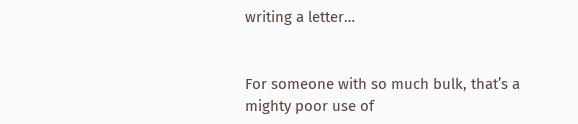writing a letter…


For someone with so much bulk, that’s a mighty poor use of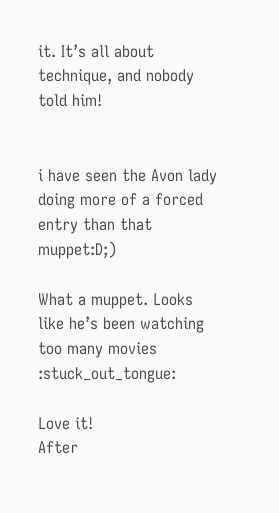it. It’s all about technique, and nobody told him!


i have seen the Avon lady doing more of a forced entry than that muppet:D;)

What a muppet. Looks like he’s been watching too many movies :stuck_out_tongue:

Love it!
After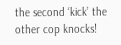the second ‘kick’ the other cop knocks!